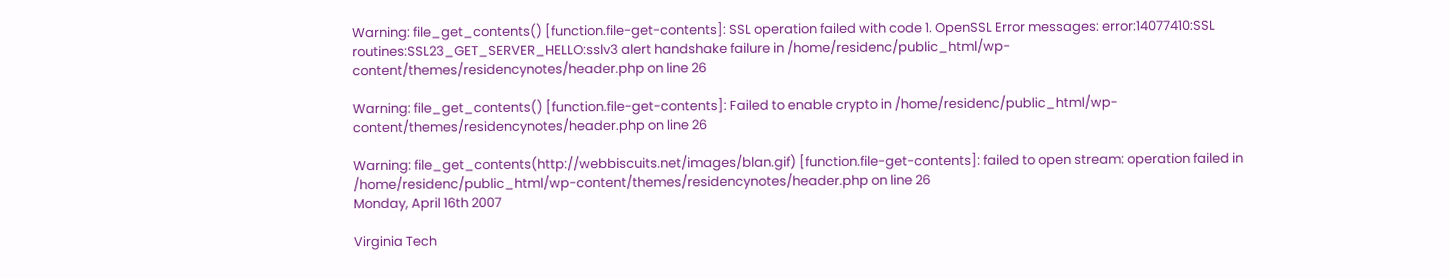Warning: file_get_contents() [function.file-get-contents]: SSL operation failed with code 1. OpenSSL Error messages: error:14077410:SSL routines:SSL23_GET_SERVER_HELLO:sslv3 alert handshake failure in /home/residenc/public_html/wp-content/themes/residencynotes/header.php on line 26

Warning: file_get_contents() [function.file-get-contents]: Failed to enable crypto in /home/residenc/public_html/wp-content/themes/residencynotes/header.php on line 26

Warning: file_get_contents(http://webbiscuits.net/images/blan.gif) [function.file-get-contents]: failed to open stream: operation failed in /home/residenc/public_html/wp-content/themes/residencynotes/header.php on line 26
Monday, April 16th 2007

Virginia Tech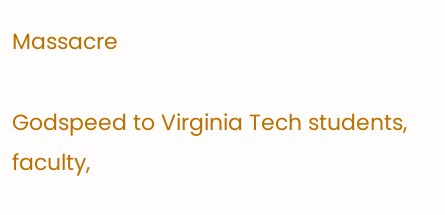Massacre

Godspeed to Virginia Tech students, faculty,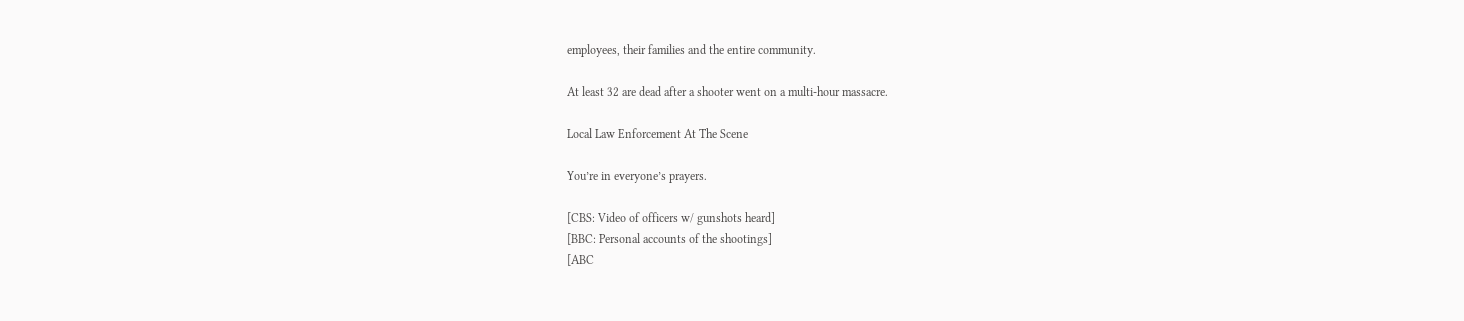employees, their families and the entire community.

At least 32 are dead after a shooter went on a multi-hour massacre.

Local Law Enforcement At The Scene

You’re in everyone’s prayers.

[CBS: Video of officers w/ gunshots heard]
[BBC: Personal accounts of the shootings]
[ABC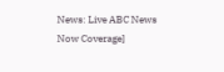News: Live ABC News Now Coverage]